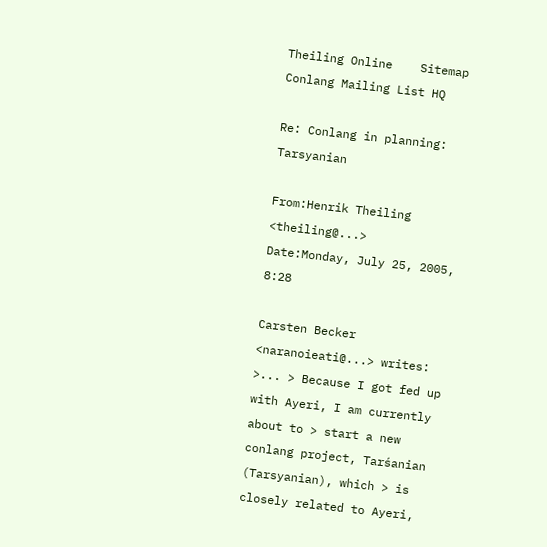Theiling Online    Sitemap    Conlang Mailing List HQ

Re: Conlang in planning: Tarsyanian

From:Henrik Theiling <theiling@...>
Date:Monday, July 25, 2005, 8:28

Carsten Becker <naranoieati@...> writes:
>... > Because I got fed up with Ayeri, I am currently about to > start a new conlang project, Tarśanian (Tarsyanian), which > is closely related to Ayeri,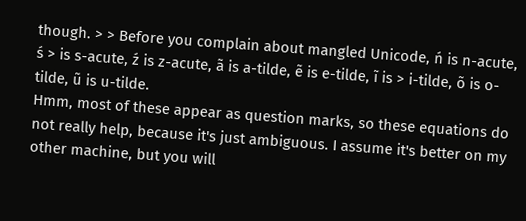though. > > Before you complain about mangled Unicode, ń is n-acute, ś > is s-acute, ź is z-acute, ã is a-tilde, ẽ is e-tilde, ĩ is > i-tilde, õ is o-tilde, ũ is u-tilde.
Hmm, most of these appear as question marks, so these equations do not really help, because it's just ambiguous. I assume it's better on my other machine, but you will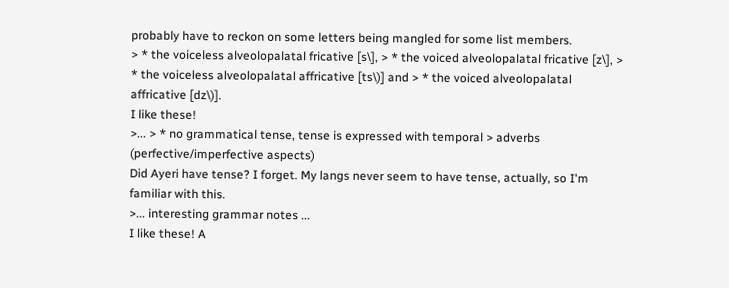probably have to reckon on some letters being mangled for some list members.
> * the voiceless alveolopalatal fricative [s\], > * the voiced alveolopalatal fricative [z\], > * the voiceless alveolopalatal affricative [ts\)] and > * the voiced alveolopalatal affricative [dz\)].
I like these!
>... > * no grammatical tense, tense is expressed with temporal > adverbs (perfective/imperfective aspects)
Did Ayeri have tense? I forget. My langs never seem to have tense, actually, so I'm familiar with this.
>... interesting grammar notes ...
I like these! A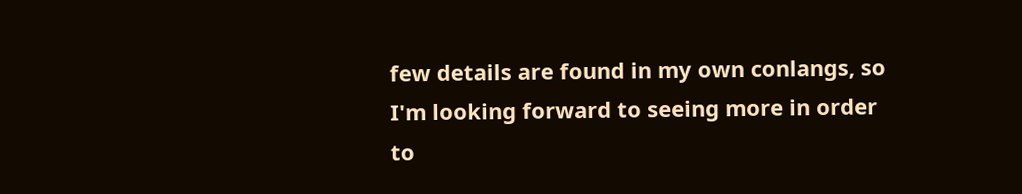few details are found in my own conlangs, so I'm looking forward to seeing more in order to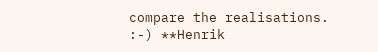compare the realisations. :-) **Henrik